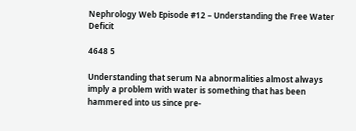Nephrology Web Episode #12 – Understanding the Free Water Deficit

4648 5

Understanding that serum Na abnormalities almost always imply a problem with water is something that has been hammered into us since pre-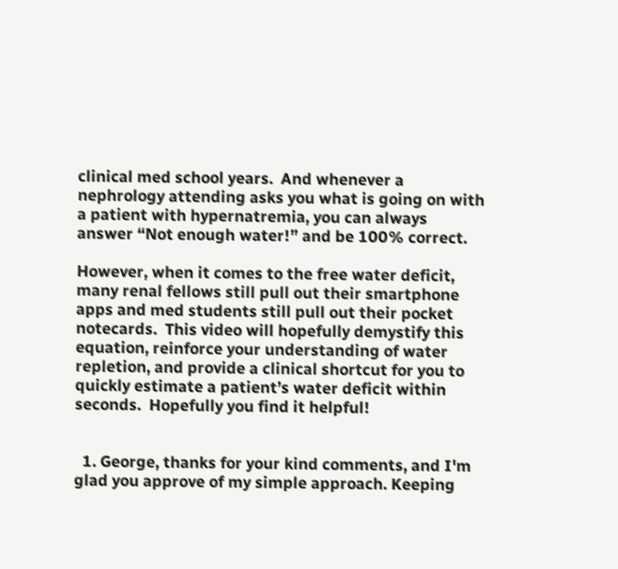clinical med school years.  And whenever a nephrology attending asks you what is going on with a patient with hypernatremia, you can always answer “Not enough water!” and be 100% correct.

However, when it comes to the free water deficit, many renal fellows still pull out their smartphone apps and med students still pull out their pocket notecards.  This video will hopefully demystify this equation, reinforce your understanding of water repletion, and provide a clinical shortcut for you to quickly estimate a patient’s water deficit within seconds.  Hopefully you find it helpful!


  1. George, thanks for your kind comments, and I'm glad you approve of my simple approach. Keeping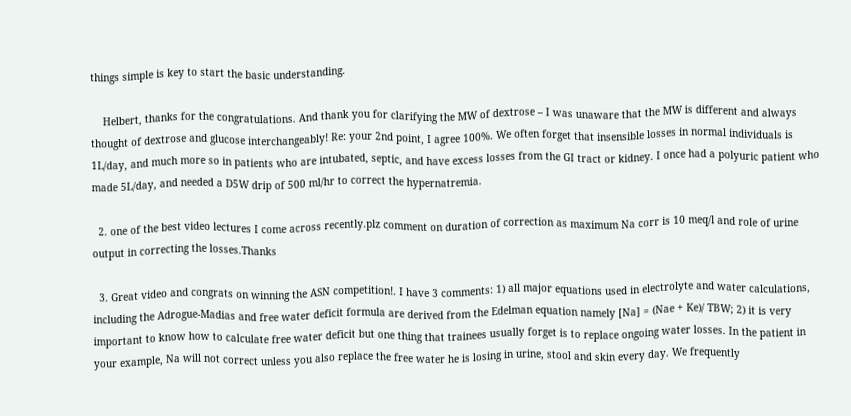things simple is key to start the basic understanding.

    Helbert, thanks for the congratulations. And thank you for clarifying the MW of dextrose – I was unaware that the MW is different and always thought of dextrose and glucose interchangeably! Re: your 2nd point, I agree 100%. We often forget that insensible losses in normal individuals is 1L/day, and much more so in patients who are intubated, septic, and have excess losses from the GI tract or kidney. I once had a polyuric patient who made 5L/day, and needed a D5W drip of 500 ml/hr to correct the hypernatremia.

  2. one of the best video lectures I come across recently.plz comment on duration of correction as maximum Na corr is 10 meq/l and role of urine output in correcting the losses.Thanks

  3. Great video and congrats on winning the ASN competition!. I have 3 comments: 1) all major equations used in electrolyte and water calculations, including the Adrogue-Madias and free water deficit formula are derived from the Edelman equation namely [Na] = (Nae + Ke)/ TBW; 2) it is very important to know how to calculate free water deficit but one thing that trainees usually forget is to replace ongoing water losses. In the patient in your example, Na will not correct unless you also replace the free water he is losing in urine, stool and skin every day. We frequently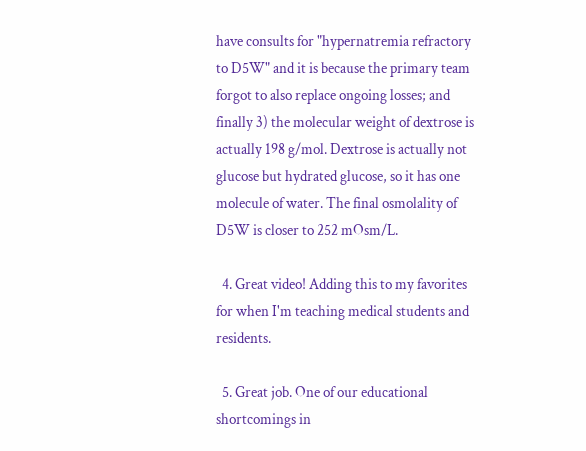have consults for "hypernatremia refractory to D5W" and it is because the primary team forgot to also replace ongoing losses; and finally 3) the molecular weight of dextrose is actually 198 g/mol. Dextrose is actually not glucose but hydrated glucose, so it has one molecule of water. The final osmolality of D5W is closer to 252 mOsm/L.

  4. Great video! Adding this to my favorites for when I'm teaching medical students and residents.

  5. Great job. One of our educational shortcomings in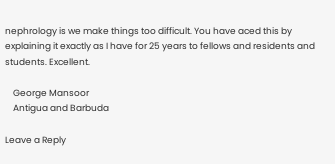nephrology is we make things too difficult. You have aced this by explaining it exactly as I have for 25 years to fellows and residents and students. Excellent.

    George Mansoor
    Antigua and Barbuda

Leave a Reply